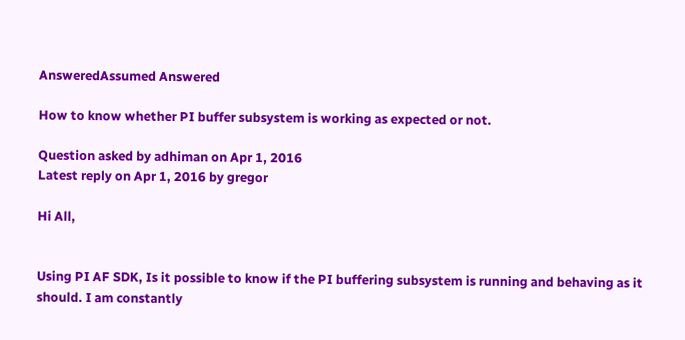AnsweredAssumed Answered

How to know whether PI buffer subsystem is working as expected or not.

Question asked by adhiman on Apr 1, 2016
Latest reply on Apr 1, 2016 by gregor

Hi All,


Using PI AF SDK, Is it possible to know if the PI buffering subsystem is running and behaving as it should. I am constantly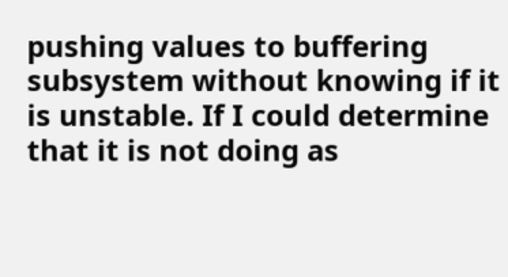pushing values to buffering subsystem without knowing if it is unstable. If I could determine that it is not doing as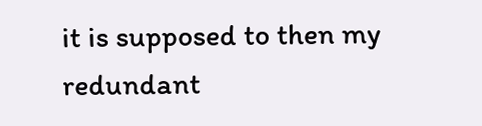it is supposed to then my redundant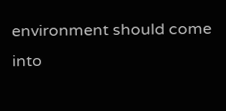environment should come into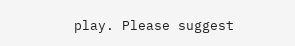play. Please suggest